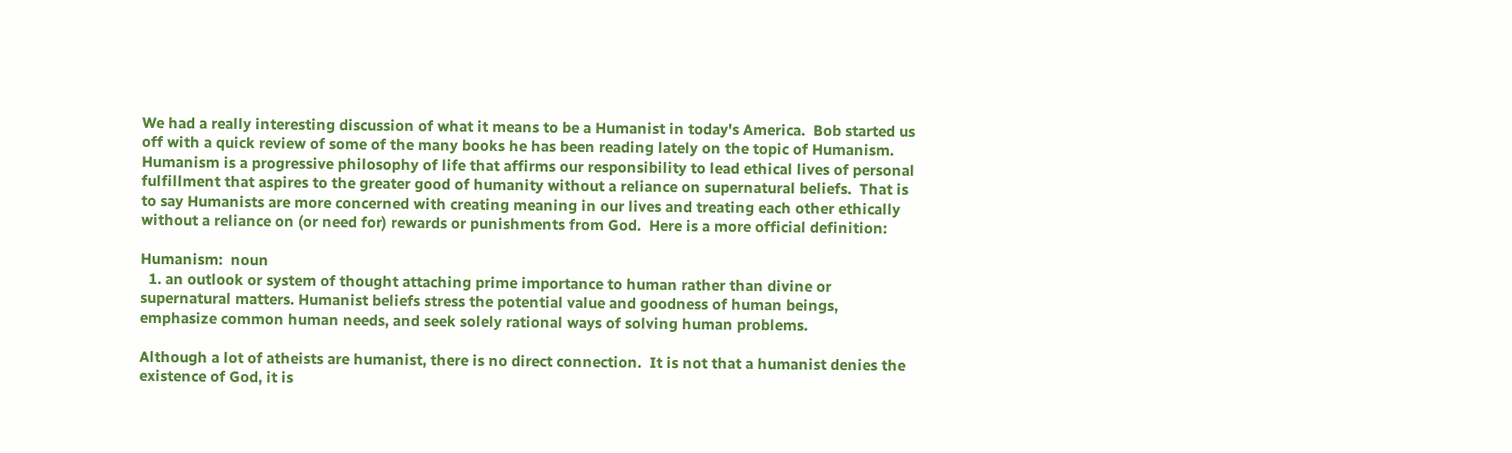We had a really interesting discussion of what it means to be a Humanist in today's America.  Bob started us off with a quick review of some of the many books he has been reading lately on the topic of Humanism.  Humanism is a progressive philosophy of life that affirms our responsibility to lead ethical lives of personal fulfillment that aspires to the greater good of humanity without a reliance on supernatural beliefs.  That is to say Humanists are more concerned with creating meaning in our lives and treating each other ethically without a reliance on (or need for) rewards or punishments from God.  Here is a more official definition:

Humanism:  noun
  1. an outlook or system of thought attaching prime importance to human rather than divine or supernatural matters. Humanist beliefs stress the potential value and goodness of human beings, emphasize common human needs, and seek solely rational ways of solving human problems.

Although a lot of atheists are humanist, there is no direct connection.  It is not that a humanist denies the existence of God, it is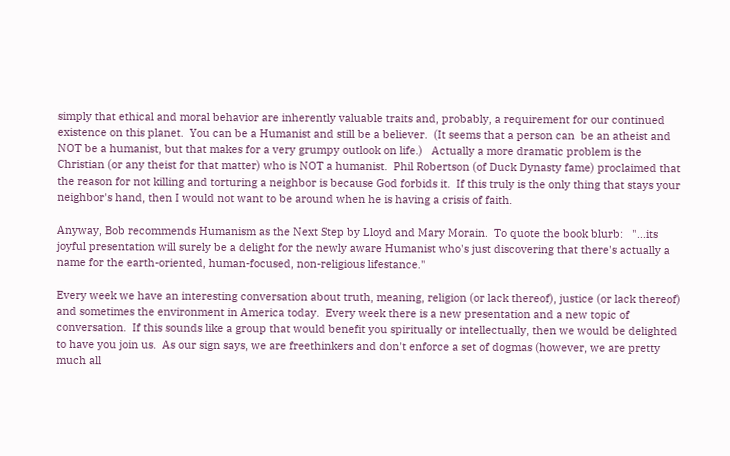simply that ethical and moral behavior are inherently valuable traits and, probably, a requirement for our continued existence on this planet.  You can be a Humanist and still be a believer.  (It seems that a person can  be an atheist and NOT be a humanist, but that makes for a very grumpy outlook on life.)   Actually a more dramatic problem is the Christian (or any theist for that matter) who is NOT a humanist.  Phil Robertson (of Duck Dynasty fame) proclaimed that the reason for not killing and torturing a neighbor is because God forbids it.  If this truly is the only thing that stays your neighbor's hand, then I would not want to be around when he is having a crisis of faith.

Anyway, Bob recommends Humanism as the Next Step by Lloyd and Mary Morain.  To quote the book blurb:   "...its joyful presentation will surely be a delight for the newly aware Humanist who's just discovering that there's actually a name for the earth-oriented, human-focused, non-religious lifestance."

Every week we have an interesting conversation about truth, meaning, religion (or lack thereof), justice (or lack thereof) and sometimes the environment in America today.  Every week there is a new presentation and a new topic of conversation.  If this sounds like a group that would benefit you spiritually or intellectually, then we would be delighted to have you join us.  As our sign says, we are freethinkers and don't enforce a set of dogmas (however, we are pretty much all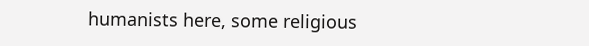humanists here, some religious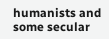humanists and some secular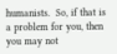humanists.  So, if that is a problem for you, then you may not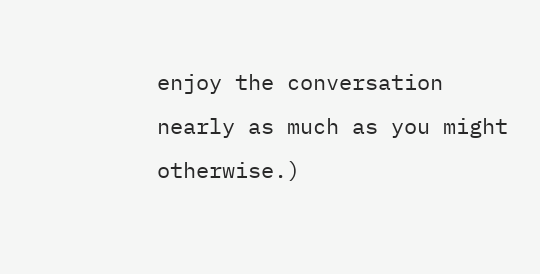enjoy the conversation nearly as much as you might otherwise.)